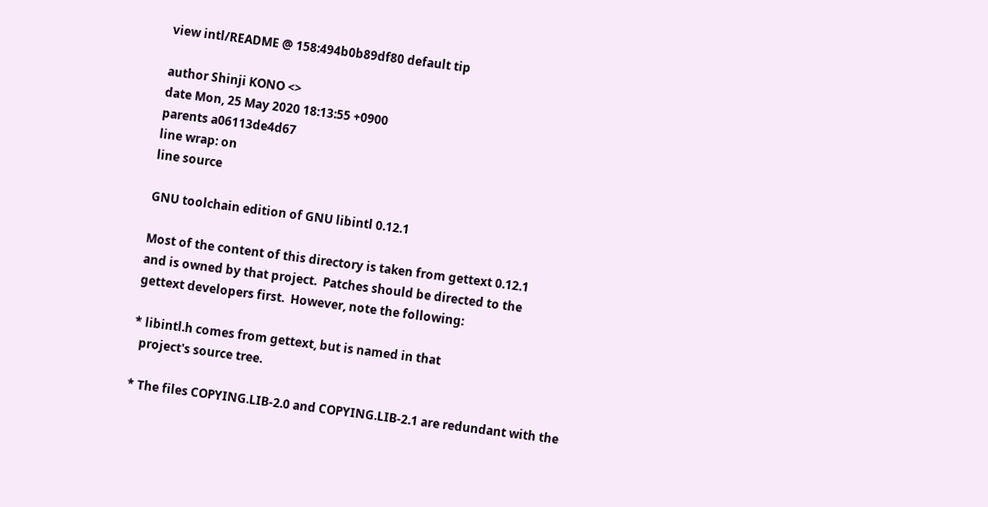view intl/README @ 158:494b0b89df80 default tip

author Shinji KONO <>
date Mon, 25 May 2020 18:13:55 +0900
parents a06113de4d67
line wrap: on
line source

GNU toolchain edition of GNU libintl 0.12.1

Most of the content of this directory is taken from gettext 0.12.1
and is owned by that project.  Patches should be directed to the
gettext developers first.  However, note the following:

* libintl.h comes from gettext, but is named in that
  project's source tree.

* The files COPYING.LIB-2.0 and COPYING.LIB-2.1 are redundant with the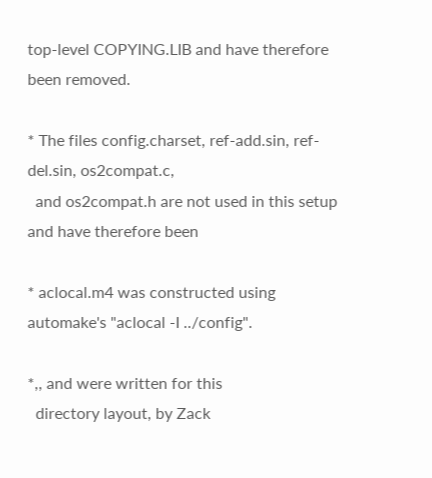top-level COPYING.LIB and have therefore been removed.

* The files config.charset, ref-add.sin, ref-del.sin, os2compat.c,
  and os2compat.h are not used in this setup and have therefore been

* aclocal.m4 was constructed using automake's "aclocal -I ../config".

*,, and were written for this
  directory layout, by Zack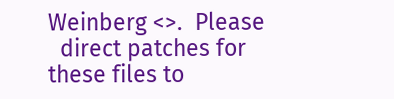Weinberg <>.  Please
  direct patches for these files to